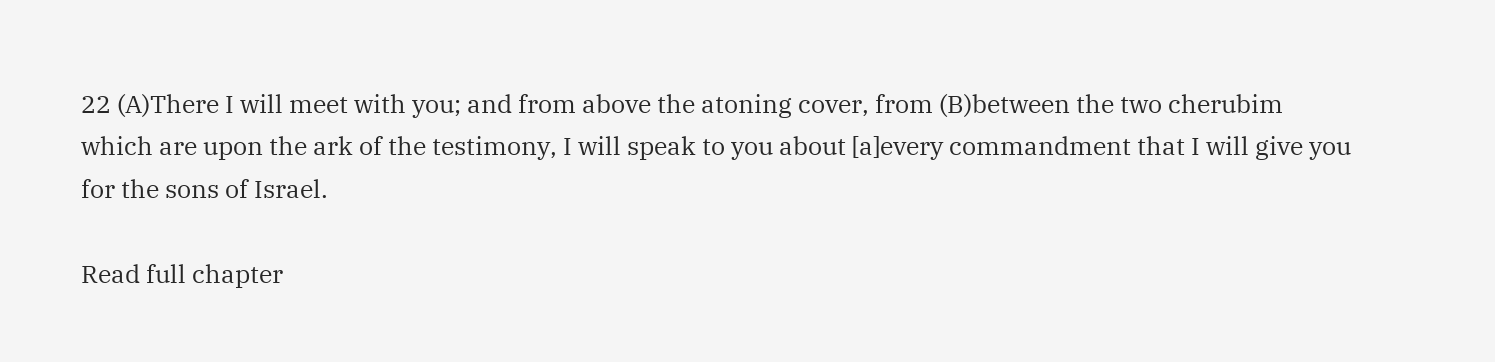22 (A)There I will meet with you; and from above the atoning cover, from (B)between the two cherubim which are upon the ark of the testimony, I will speak to you about [a]every commandment that I will give you for the sons of Israel.

Read full chapter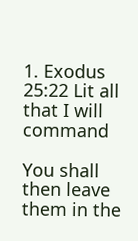1. Exodus 25:22 Lit all that I will command

You shall then leave them in the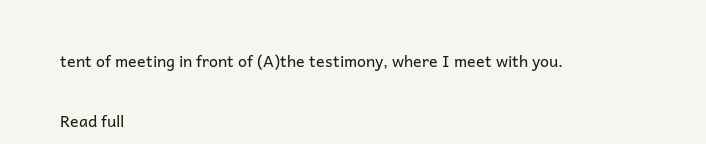tent of meeting in front of (A)the testimony, where I meet with you.

Read full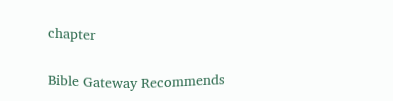chapter

Bible Gateway Recommends